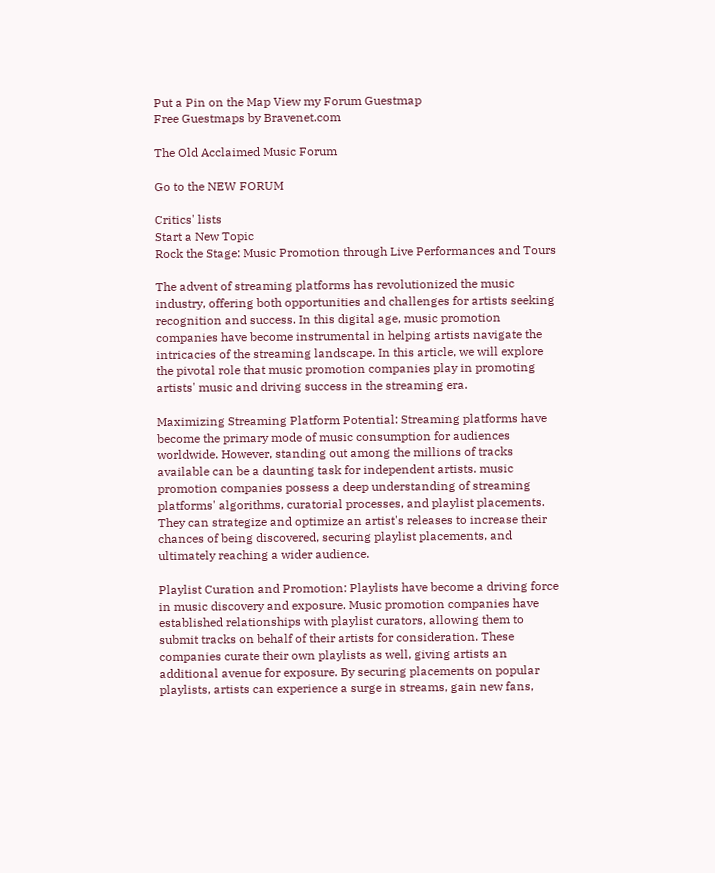Put a Pin on the Map View my Forum Guestmap
Free Guestmaps by Bravenet.com

The Old Acclaimed Music Forum

Go to the NEW FORUM

Critics' lists
Start a New Topic
Rock the Stage: Music Promotion through Live Performances and Tours

The advent of streaming platforms has revolutionized the music industry, offering both opportunities and challenges for artists seeking recognition and success. In this digital age, music promotion companies have become instrumental in helping artists navigate the intricacies of the streaming landscape. In this article, we will explore the pivotal role that music promotion companies play in promoting artists' music and driving success in the streaming era.

Maximizing Streaming Platform Potential: Streaming platforms have become the primary mode of music consumption for audiences worldwide. However, standing out among the millions of tracks available can be a daunting task for independent artists. music promotion companies possess a deep understanding of streaming platforms' algorithms, curatorial processes, and playlist placements. They can strategize and optimize an artist's releases to increase their chances of being discovered, securing playlist placements, and ultimately reaching a wider audience.

Playlist Curation and Promotion: Playlists have become a driving force in music discovery and exposure. Music promotion companies have established relationships with playlist curators, allowing them to submit tracks on behalf of their artists for consideration. These companies curate their own playlists as well, giving artists an additional avenue for exposure. By securing placements on popular playlists, artists can experience a surge in streams, gain new fans,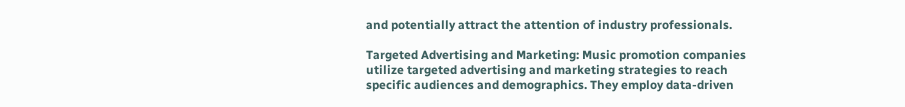and potentially attract the attention of industry professionals.

Targeted Advertising and Marketing: Music promotion companies utilize targeted advertising and marketing strategies to reach specific audiences and demographics. They employ data-driven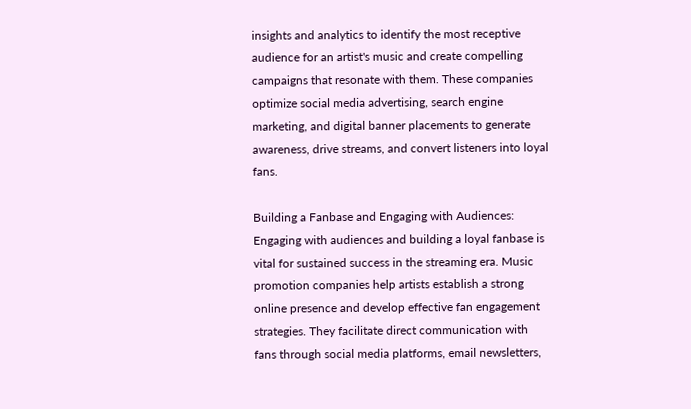insights and analytics to identify the most receptive audience for an artist's music and create compelling campaigns that resonate with them. These companies optimize social media advertising, search engine marketing, and digital banner placements to generate awareness, drive streams, and convert listeners into loyal fans.

Building a Fanbase and Engaging with Audiences: Engaging with audiences and building a loyal fanbase is vital for sustained success in the streaming era. Music promotion companies help artists establish a strong online presence and develop effective fan engagement strategies. They facilitate direct communication with fans through social media platforms, email newsletters,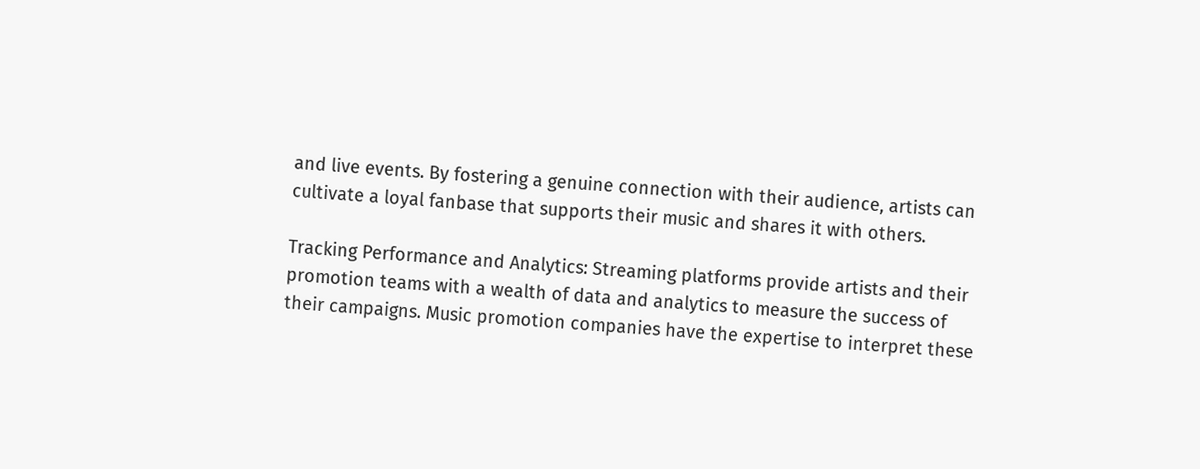and live events. By fostering a genuine connection with their audience, artists can cultivate a loyal fanbase that supports their music and shares it with others.

Tracking Performance and Analytics: Streaming platforms provide artists and their promotion teams with a wealth of data and analytics to measure the success of their campaigns. Music promotion companies have the expertise to interpret these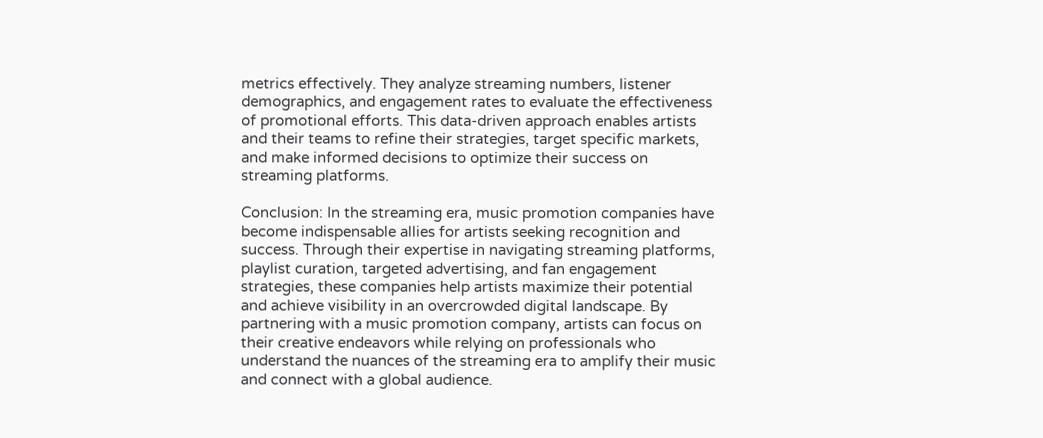metrics effectively. They analyze streaming numbers, listener demographics, and engagement rates to evaluate the effectiveness of promotional efforts. This data-driven approach enables artists and their teams to refine their strategies, target specific markets, and make informed decisions to optimize their success on streaming platforms.

Conclusion: In the streaming era, music promotion companies have become indispensable allies for artists seeking recognition and success. Through their expertise in navigating streaming platforms, playlist curation, targeted advertising, and fan engagement strategies, these companies help artists maximize their potential and achieve visibility in an overcrowded digital landscape. By partnering with a music promotion company, artists can focus on their creative endeavors while relying on professionals who understand the nuances of the streaming era to amplify their music and connect with a global audience.